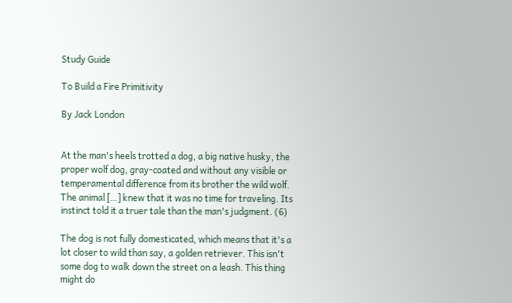Study Guide

To Build a Fire Primitivity

By Jack London


At the man's heels trotted a dog, a big native husky, the proper wolf dog, gray-coated and without any visible or temperamental difference from its brother the wild wolf. The animal […] knew that it was no time for traveling. Its instinct told it a truer tale than the man's judgment. (6)

The dog is not fully domesticated, which means that it's a lot closer to wild than say, a golden retriever. This isn't some dog to walk down the street on a leash. This thing might do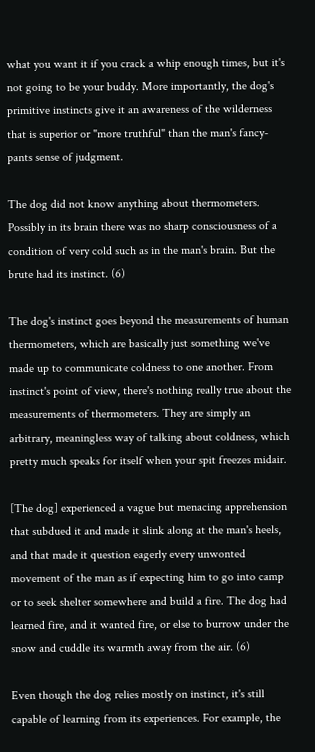what you want it if you crack a whip enough times, but it's not going to be your buddy. More importantly, the dog's primitive instincts give it an awareness of the wilderness that is superior or "more truthful" than the man's fancy-pants sense of judgment.

The dog did not know anything about thermometers. Possibly in its brain there was no sharp consciousness of a condition of very cold such as in the man's brain. But the brute had its instinct. (6)

The dog's instinct goes beyond the measurements of human thermometers, which are basically just something we've made up to communicate coldness to one another. From instinct's point of view, there's nothing really true about the measurements of thermometers. They are simply an arbitrary, meaningless way of talking about coldness, which pretty much speaks for itself when your spit freezes midair.

[The dog] experienced a vague but menacing apprehension that subdued it and made it slink along at the man's heels, and that made it question eagerly every unwonted movement of the man as if expecting him to go into camp or to seek shelter somewhere and build a fire. The dog had learned fire, and it wanted fire, or else to burrow under the snow and cuddle its warmth away from the air. (6)

Even though the dog relies mostly on instinct, it's still capable of learning from its experiences. For example, the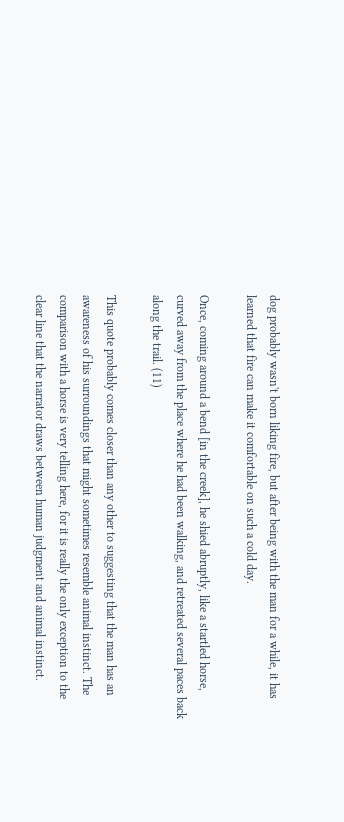dog probably wasn't born liking fire, but after being with the man for a while, it has learned that fire can make it comfortable on such a cold day.

Once, coming around a bend [in the creek], he shied abruptly, like a startled horse, curved away from the place where he had been walking, and retreated several paces back along the trail. (11)

This quote probably comes closer than any other to suggesting that the man has an awareness of his surroundings that might sometimes resemble animal instinct. The comparison with a horse is very telling here, for it is really the only exception to the clear line that the narrator draws between human judgment and animal instinct.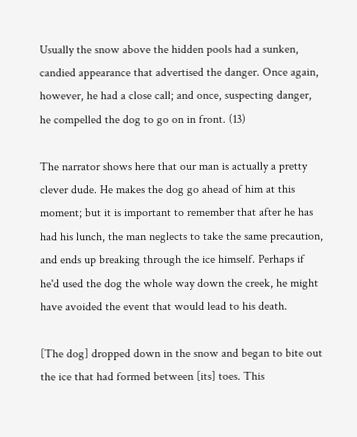Usually the snow above the hidden pools had a sunken, candied appearance that advertised the danger. Once again, however, he had a close call; and once, suspecting danger, he compelled the dog to go on in front. (13)

The narrator shows here that our man is actually a pretty clever dude. He makes the dog go ahead of him at this moment; but it is important to remember that after he has had his lunch, the man neglects to take the same precaution, and ends up breaking through the ice himself. Perhaps if he'd used the dog the whole way down the creek, he might have avoided the event that would lead to his death.

[The dog] dropped down in the snow and began to bite out the ice that had formed between [its] toes. This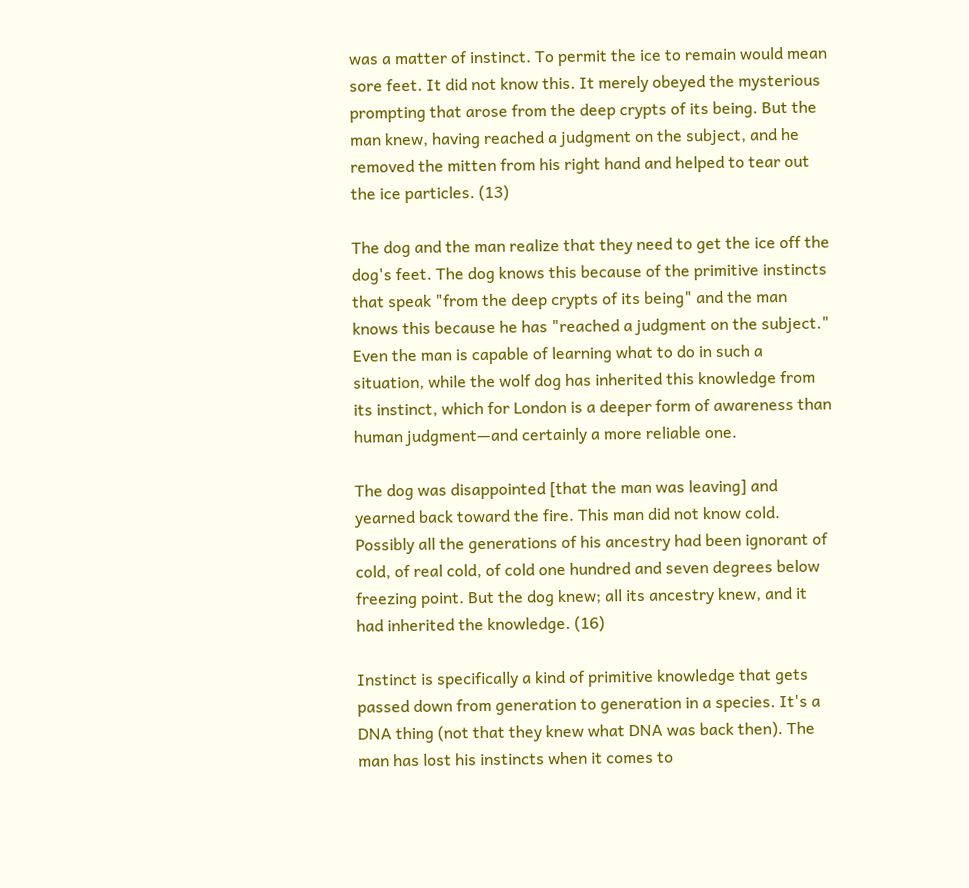was a matter of instinct. To permit the ice to remain would mean sore feet. It did not know this. It merely obeyed the mysterious prompting that arose from the deep crypts of its being. But the man knew, having reached a judgment on the subject, and he removed the mitten from his right hand and helped to tear out the ice particles. (13)

The dog and the man realize that they need to get the ice off the dog's feet. The dog knows this because of the primitive instincts that speak "from the deep crypts of its being" and the man knows this because he has "reached a judgment on the subject." Even the man is capable of learning what to do in such a situation, while the wolf dog has inherited this knowledge from its instinct, which for London is a deeper form of awareness than human judgment—and certainly a more reliable one.

The dog was disappointed [that the man was leaving] and yearned back toward the fire. This man did not know cold. Possibly all the generations of his ancestry had been ignorant of cold, of real cold, of cold one hundred and seven degrees below freezing point. But the dog knew; all its ancestry knew, and it had inherited the knowledge. (16)

Instinct is specifically a kind of primitive knowledge that gets passed down from generation to generation in a species. It's a DNA thing (not that they knew what DNA was back then). The man has lost his instincts when it comes to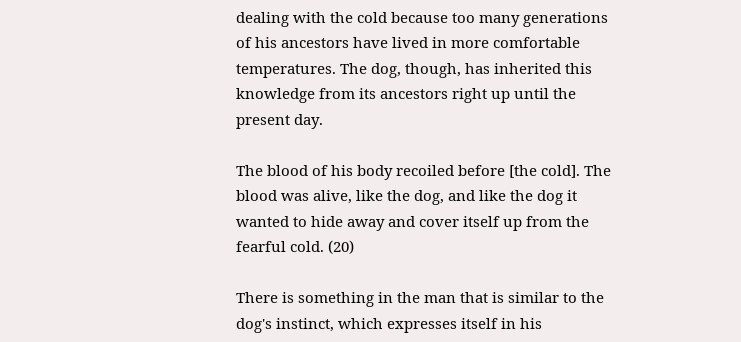dealing with the cold because too many generations of his ancestors have lived in more comfortable temperatures. The dog, though, has inherited this knowledge from its ancestors right up until the present day.

The blood of his body recoiled before [the cold]. The blood was alive, like the dog, and like the dog it wanted to hide away and cover itself up from the fearful cold. (20)

There is something in the man that is similar to the dog's instinct, which expresses itself in his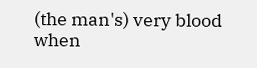(the man's) very blood when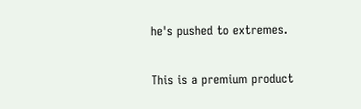he's pushed to extremes.

This is a premium product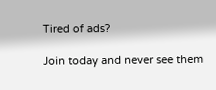Tired of ads?

Join today and never see them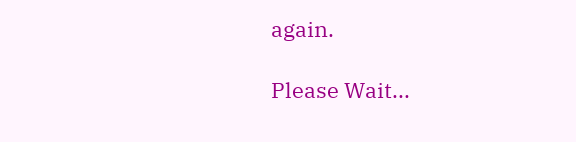again.

Please Wait...